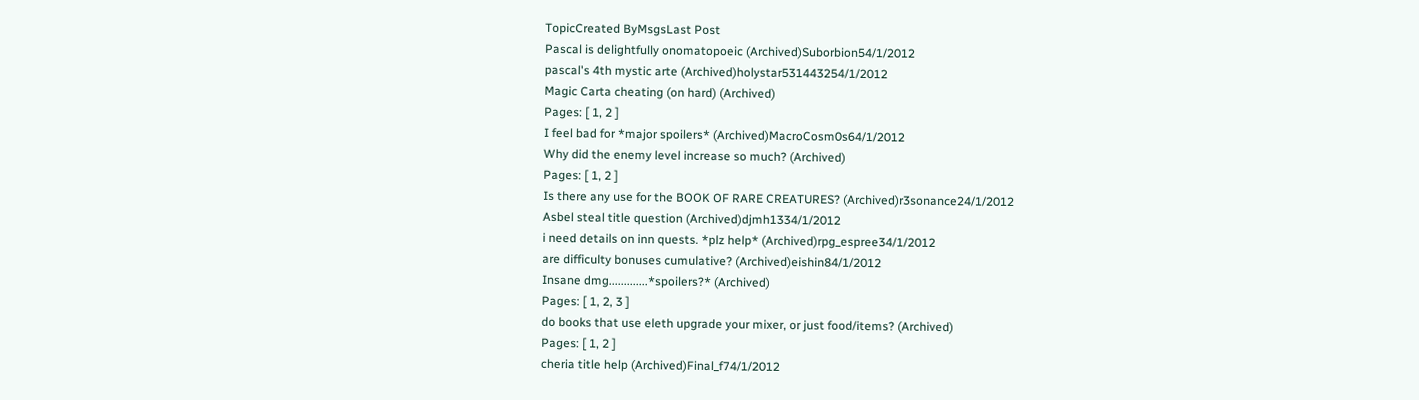TopicCreated ByMsgsLast Post
Pascal is delightfully onomatopoeic (Archived)Suborbion54/1/2012
pascal's 4th mystic arte (Archived)holystar531443254/1/2012
Magic Carta cheating (on hard) (Archived)
Pages: [ 1, 2 ]
I feel bad for *major spoilers* (Archived)MacroCosm0s64/1/2012
Why did the enemy level increase so much? (Archived)
Pages: [ 1, 2 ]
Is there any use for the BOOK OF RARE CREATURES? (Archived)r3sonance24/1/2012
Asbel steal title question (Archived)djmh1334/1/2012
i need details on inn quests. *plz help* (Archived)rpg_espree34/1/2012
are difficulty bonuses cumulative? (Archived)eishin84/1/2012
Insane dmg.............*spoilers?* (Archived)
Pages: [ 1, 2, 3 ]
do books that use eleth upgrade your mixer, or just food/items? (Archived)
Pages: [ 1, 2 ]
cheria title help (Archived)Final_f74/1/2012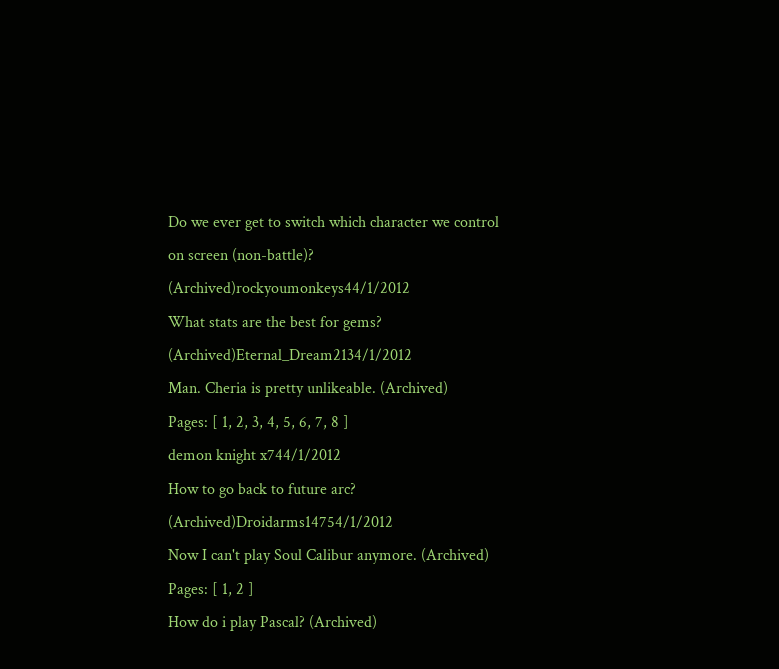Do we ever get to switch which character we control on screen (non-battle)? (Archived)rockyoumonkeys44/1/2012
What stats are the best for gems? (Archived)Eternal_Dream2134/1/2012
Man. Cheria is pretty unlikeable. (Archived)
Pages: [ 1, 2, 3, 4, 5, 6, 7, 8 ]
demon knight x744/1/2012
How to go back to future arc? (Archived)Droidarms14754/1/2012
Now I can't play Soul Calibur anymore. (Archived)
Pages: [ 1, 2 ]
How do i play Pascal? (Archived)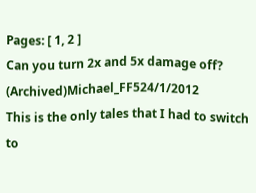Pages: [ 1, 2 ]
Can you turn 2x and 5x damage off? (Archived)Michael_FF524/1/2012
This is the only tales that I had to switch to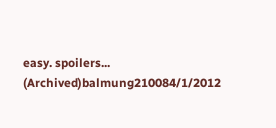easy. spoilers... (Archived)balmung210084/1/2012